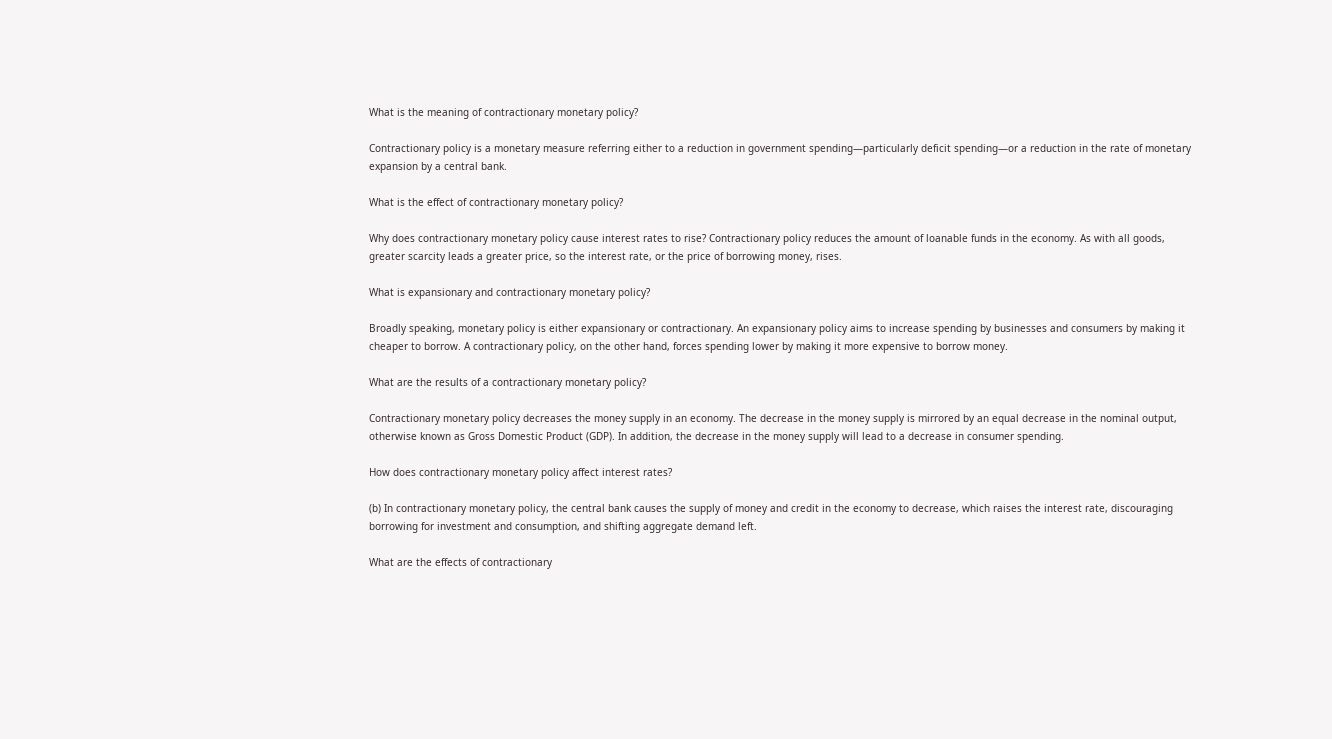What is the meaning of contractionary monetary policy?

Contractionary policy is a monetary measure referring either to a reduction in government spending—particularly deficit spending—or a reduction in the rate of monetary expansion by a central bank.

What is the effect of contractionary monetary policy?

Why does contractionary monetary policy cause interest rates to rise? Contractionary policy reduces the amount of loanable funds in the economy. As with all goods, greater scarcity leads a greater price, so the interest rate, or the price of borrowing money, rises.

What is expansionary and contractionary monetary policy?

Broadly speaking, monetary policy is either expansionary or contractionary. An expansionary policy aims to increase spending by businesses and consumers by making it cheaper to borrow. A contractionary policy, on the other hand, forces spending lower by making it more expensive to borrow money.

What are the results of a contractionary monetary policy?

Contractionary monetary policy decreases the money supply in an economy. The decrease in the money supply is mirrored by an equal decrease in the nominal output, otherwise known as Gross Domestic Product (GDP). In addition, the decrease in the money supply will lead to a decrease in consumer spending.

How does contractionary monetary policy affect interest rates?

(b) In contractionary monetary policy, the central bank causes the supply of money and credit in the economy to decrease, which raises the interest rate, discouraging borrowing for investment and consumption, and shifting aggregate demand left.

What are the effects of contractionary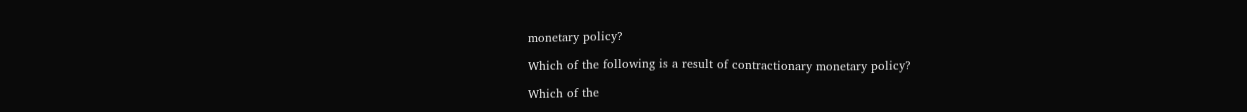monetary policy?

Which of the following is a result of contractionary monetary policy?

Which of the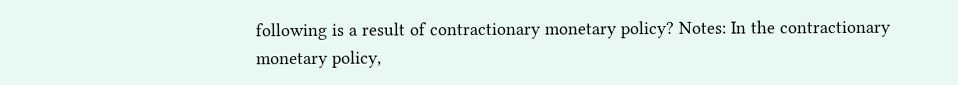following is a result of contractionary monetary policy? Notes: In the contractionary monetary policy,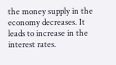the money supply in the economy decreases. It leads to increase in the interest rates.